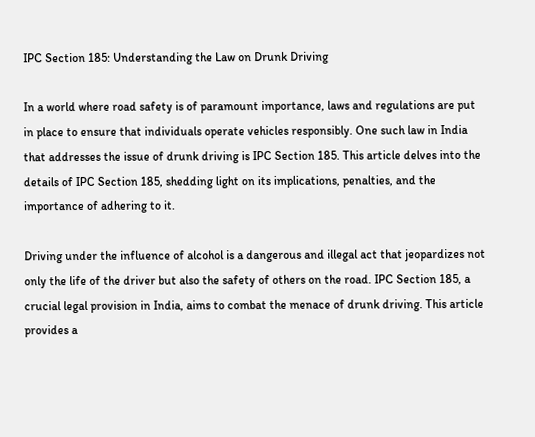IPC Section 185: Understanding the Law on Drunk Driving

In a world where road safety is of paramount importance, laws and regulations are put in place to ensure that individuals operate vehicles responsibly. One such law in India that addresses the issue of drunk driving is IPC Section 185. This article delves into the details of IPC Section 185, shedding light on its implications, penalties, and the importance of adhering to it.

Driving under the influence of alcohol is a dangerous and illegal act that jeopardizes not only the life of the driver but also the safety of others on the road. IPC Section 185, a crucial legal provision in India, aims to combat the menace of drunk driving. This article provides a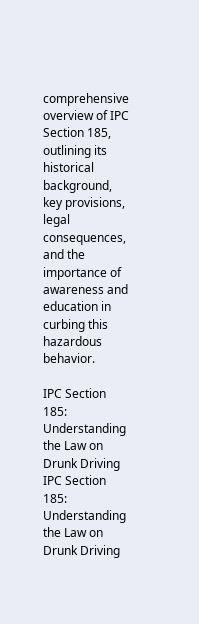comprehensive overview of IPC Section 185, outlining its historical background, key provisions, legal consequences, and the importance of awareness and education in curbing this hazardous behavior.

IPC Section 185: Understanding the Law on Drunk Driving
IPC Section 185: Understanding the Law on Drunk Driving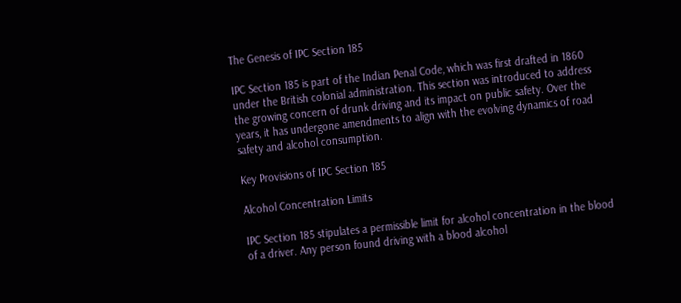The Genesis of IPC Section 185

IPC Section 185 is part of the Indian Penal Code, which was first drafted in 1860 under the British colonial administration. This section was introduced to address the growing concern of drunk driving and its impact on public safety. Over the years, it has undergone amendments to align with the evolving dynamics of road safety and alcohol consumption.

Key Provisions of IPC Section 185

Alcohol Concentration Limits

IPC Section 185 stipulates a permissible limit for alcohol concentration in the blood of a driver. Any person found driving with a blood alcohol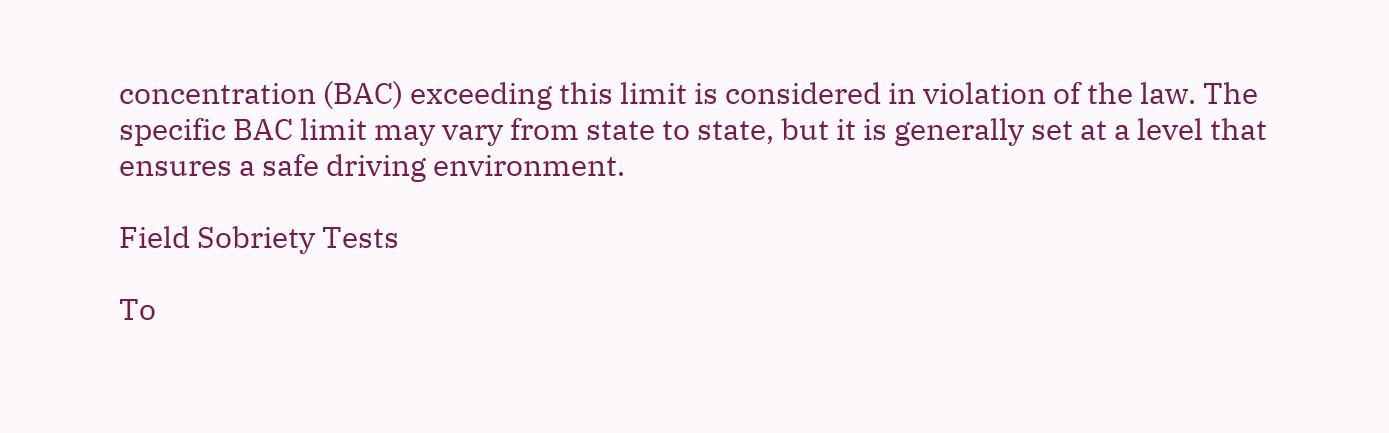concentration (BAC) exceeding this limit is considered in violation of the law. The specific BAC limit may vary from state to state, but it is generally set at a level that ensures a safe driving environment.

Field Sobriety Tests

To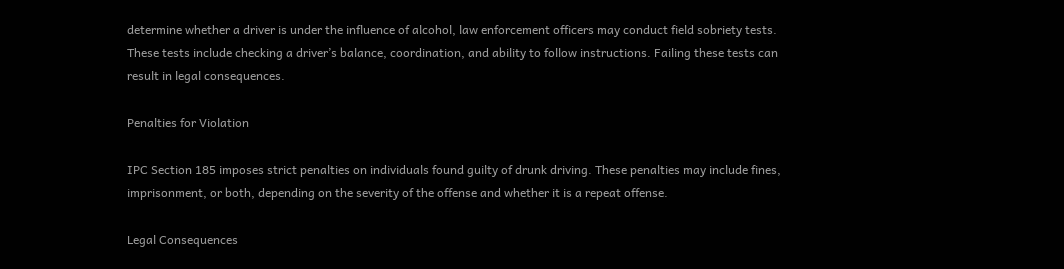determine whether a driver is under the influence of alcohol, law enforcement officers may conduct field sobriety tests. These tests include checking a driver’s balance, coordination, and ability to follow instructions. Failing these tests can result in legal consequences.

Penalties for Violation

IPC Section 185 imposes strict penalties on individuals found guilty of drunk driving. These penalties may include fines, imprisonment, or both, depending on the severity of the offense and whether it is a repeat offense.

Legal Consequences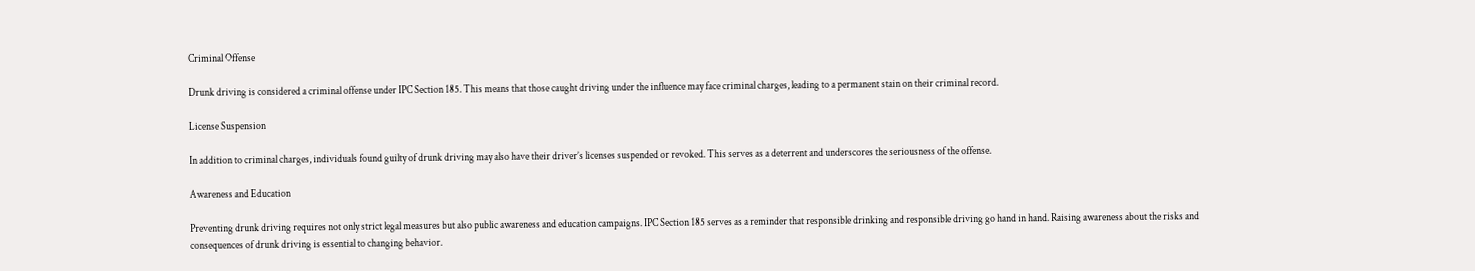Criminal Offense

Drunk driving is considered a criminal offense under IPC Section 185. This means that those caught driving under the influence may face criminal charges, leading to a permanent stain on their criminal record.

License Suspension

In addition to criminal charges, individuals found guilty of drunk driving may also have their driver’s licenses suspended or revoked. This serves as a deterrent and underscores the seriousness of the offense.

Awareness and Education

Preventing drunk driving requires not only strict legal measures but also public awareness and education campaigns. IPC Section 185 serves as a reminder that responsible drinking and responsible driving go hand in hand. Raising awareness about the risks and consequences of drunk driving is essential to changing behavior.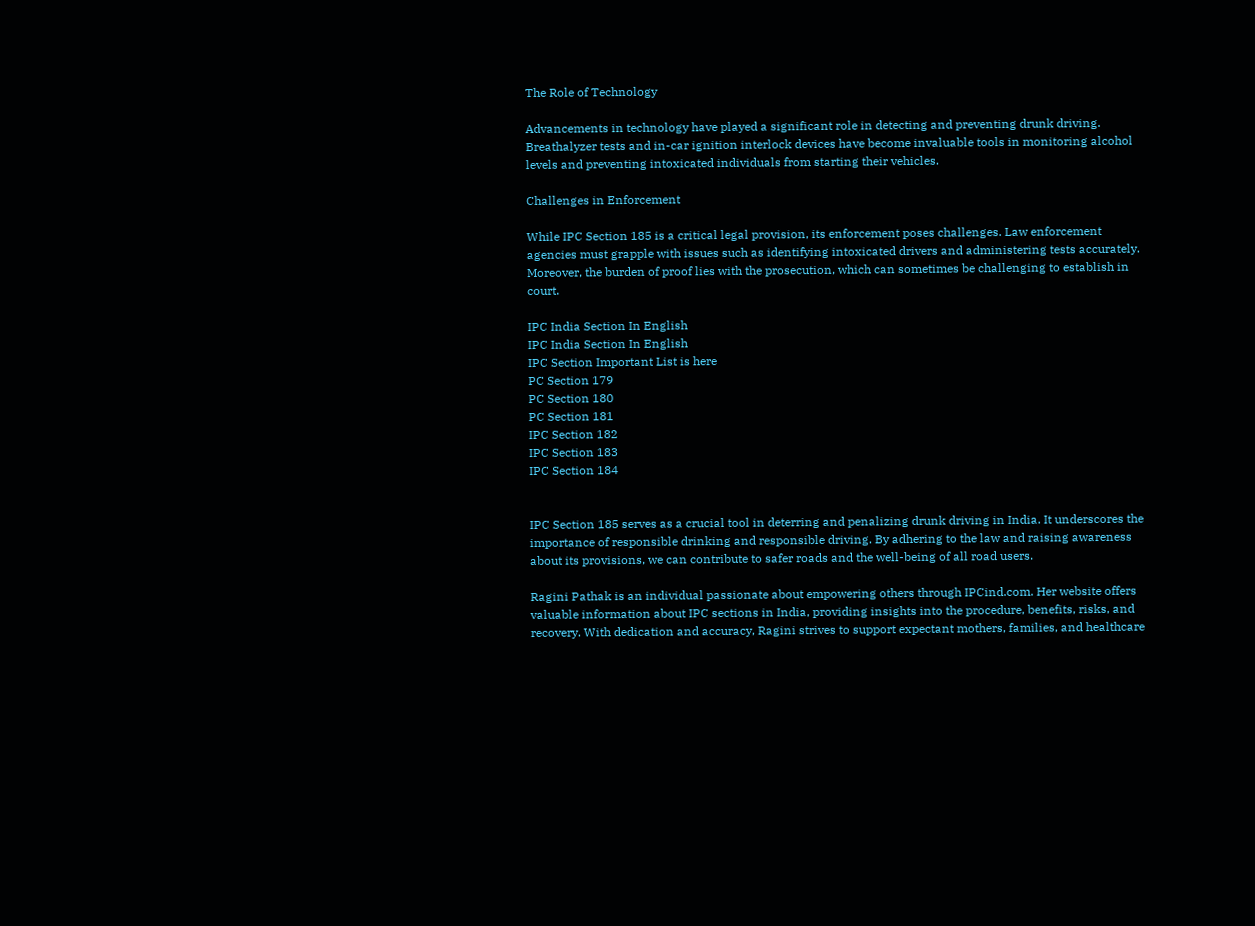The Role of Technology

Advancements in technology have played a significant role in detecting and preventing drunk driving. Breathalyzer tests and in-car ignition interlock devices have become invaluable tools in monitoring alcohol levels and preventing intoxicated individuals from starting their vehicles.

Challenges in Enforcement

While IPC Section 185 is a critical legal provision, its enforcement poses challenges. Law enforcement agencies must grapple with issues such as identifying intoxicated drivers and administering tests accurately. Moreover, the burden of proof lies with the prosecution, which can sometimes be challenging to establish in court.

IPC India Section In English
IPC India Section In English
IPC Section Important List is here
PC Section 179
PC Section 180
PC Section 181
IPC Section 182
IPC Section 183
IPC Section 184


IPC Section 185 serves as a crucial tool in deterring and penalizing drunk driving in India. It underscores the importance of responsible drinking and responsible driving. By adhering to the law and raising awareness about its provisions, we can contribute to safer roads and the well-being of all road users.

Ragini Pathak is an individual passionate about empowering others through IPCind.com. Her website offers valuable information about IPC sections in India, providing insights into the procedure, benefits, risks, and recovery. With dedication and accuracy, Ragini strives to support expectant mothers, families, and healthcare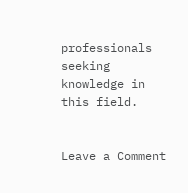professionals seeking knowledge in this field.


Leave a Comment